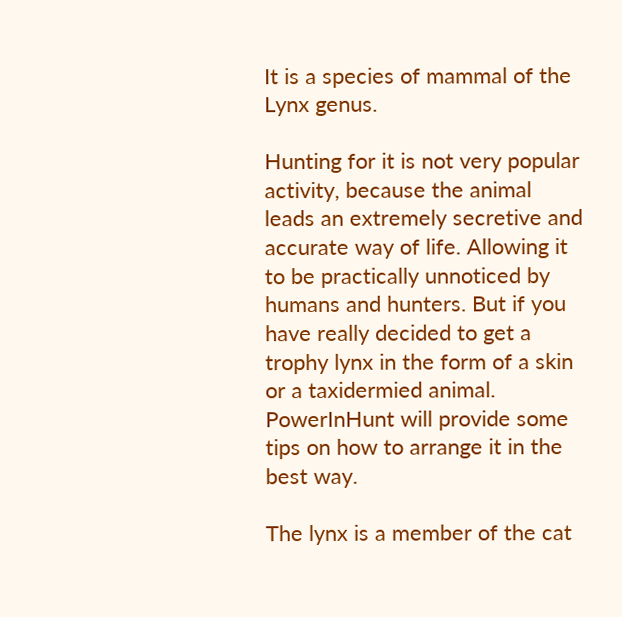It is a species of mammal of the Lynx genus.

Hunting for it is not very popular activity, because the animal leads an extremely secretive and accurate way of life. Allowing it to be practically unnoticed by humans and hunters. But if you have really decided to get a trophy lynx in the form of a skin or a taxidermied animal. PowerInHunt will provide some tips on how to arrange it in the best way.

The lynx is a member of the cat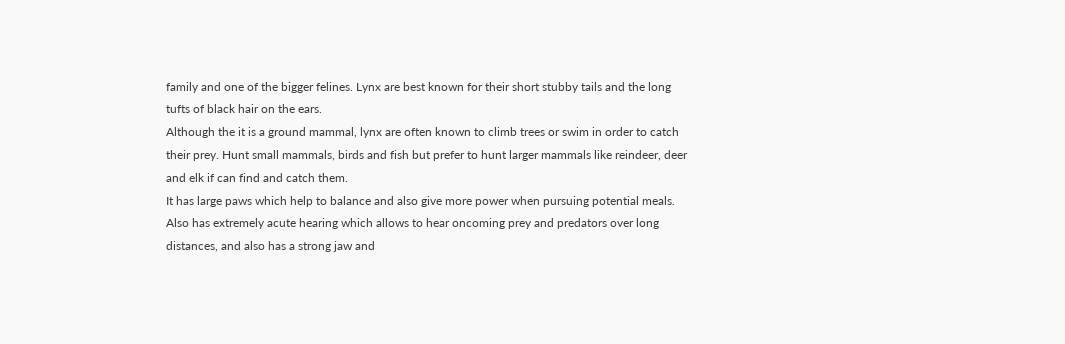family and one of the bigger felines. Lynx are best known for their short stubby tails and the long tufts of black hair on the ears.
Although the it is a ground mammal, lynx are often known to climb trees or swim in order to catch their prey. Hunt small mammals, birds and fish but prefer to hunt larger mammals like reindeer, deer and elk if can find and catch them.
It has large paws which help to balance and also give more power when pursuing potential meals. Also has extremely acute hearing which allows to hear oncoming prey and predators over long distances, and also has a strong jaw and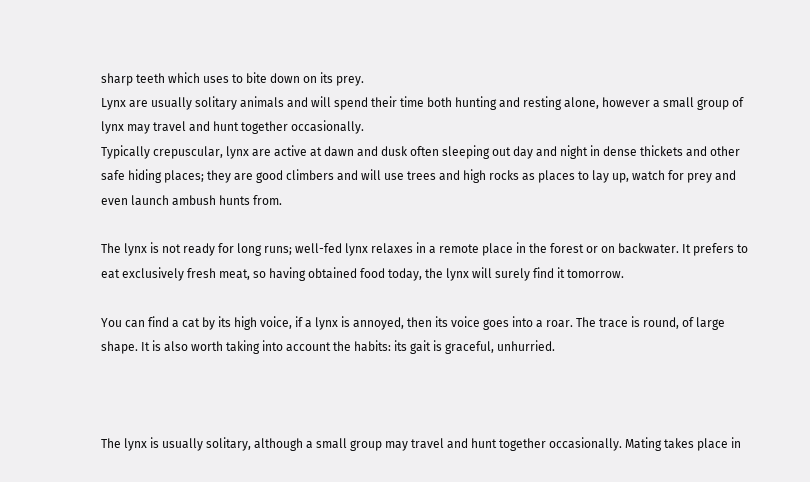sharp teeth which uses to bite down on its prey.
Lynx are usually solitary animals and will spend their time both hunting and resting alone, however a small group of lynx may travel and hunt together occasionally.
Typically crepuscular, lynx are active at dawn and dusk often sleeping out day and night in dense thickets and other safe hiding places; they are good climbers and will use trees and high rocks as places to lay up, watch for prey and even launch ambush hunts from.

The lynx is not ready for long runs; well-fed lynx relaxes in a remote place in the forest or on backwater. It prefers to eat exclusively fresh meat, so having obtained food today, the lynx will surely find it tomorrow.

You can find a cat by its high voice, if a lynx is annoyed, then its voice goes into a roar. The trace is round, of large shape. It is also worth taking into account the habits: its gait is graceful, unhurried.



The lynx is usually solitary, although a small group may travel and hunt together occasionally. Mating takes place in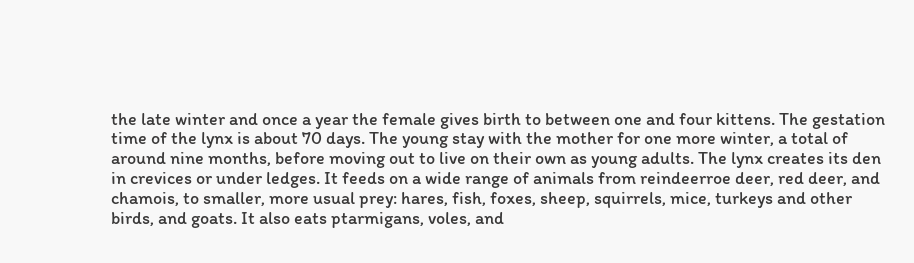the late winter and once a year the female gives birth to between one and four kittens. The gestation time of the lynx is about 70 days. The young stay with the mother for one more winter, a total of around nine months, before moving out to live on their own as young adults. The lynx creates its den in crevices or under ledges. It feeds on a wide range of animals from reindeerroe deer, red deer, and chamois, to smaller, more usual prey: hares, fish, foxes, sheep, squirrels, mice, turkeys and other birds, and goats. It also eats ptarmigans, voles, and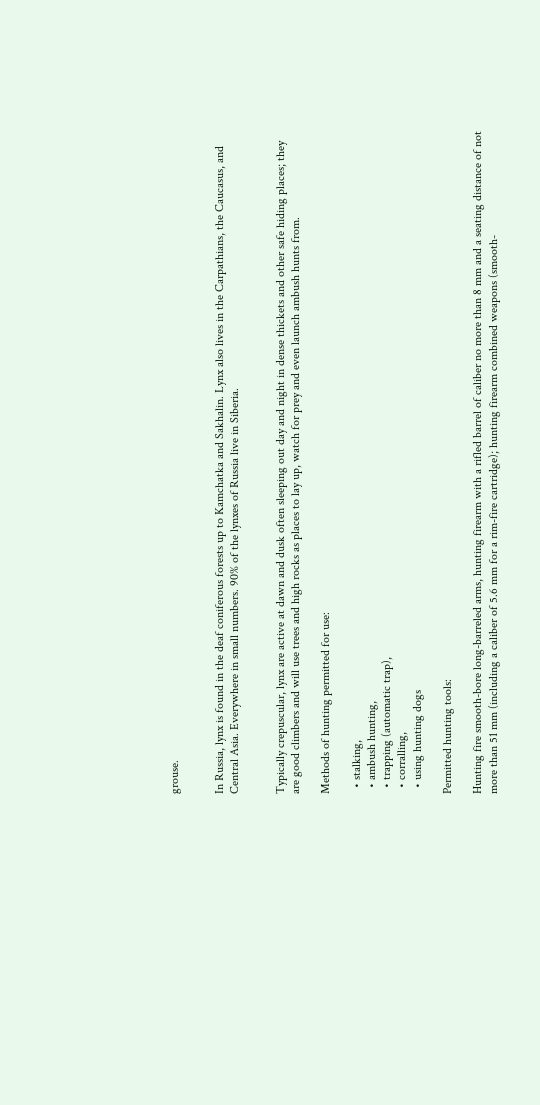grouse.


In Russia, lynx is found in the deaf coniferous forests up to Kamchatka and Sakhalin. Lynx also lives in the Carpathians, the Caucasus, and Central Asia. Everywhere in small numbers. 90% of the lynxes of Russia live in Siberia.


Typically crepuscular, lynx are active at dawn and dusk often sleeping out day and night in dense thickets and other safe hiding places; they are good climbers and will use trees and high rocks as places to lay up, watch for prey and even launch ambush hunts from.

Methods of hunting permitted for use:

  • stalking,
  • ambush hunting,
  • trapping (automatic trap),
  • corralling,
  • using hunting dogs

Permitted hunting tools:

Hunting fire smooth-bore long-barreled arms, hunting firearm with a rifled barrel of caliber no more than 8 mm and a seating distance of not more than 51 mm (including a caliber of 5.6 mm for a rim-fire cartridge); hunting firearm combined weapons (smooth-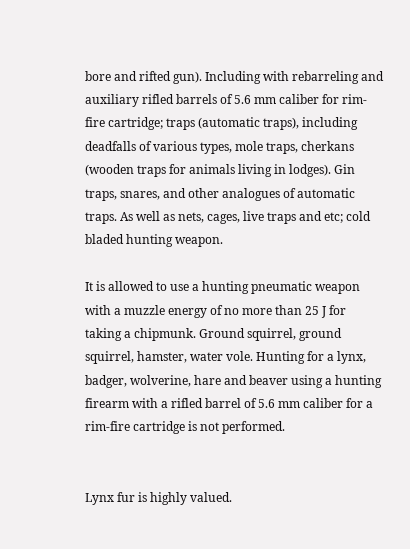bore and rifted gun). Including with rebarreling and auxiliary rifled barrels of 5.6 mm caliber for rim-fire cartridge; traps (automatic traps), including deadfalls of various types, mole traps, cherkans (wooden traps for animals living in lodges). Gin traps, snares, and other analogues of automatic traps. As well as nets, cages, live traps and etc; cold bladed hunting weapon.

It is allowed to use a hunting pneumatic weapon with a muzzle energy of no more than 25 J for taking a chipmunk. Ground squirrel, ground squirrel, hamster, water vole. Hunting for a lynx, badger, wolverine, hare and beaver using a hunting firearm with a rifled barrel of 5.6 mm caliber for a rim-fire cartridge is not performed.


Lynx fur is highly valued.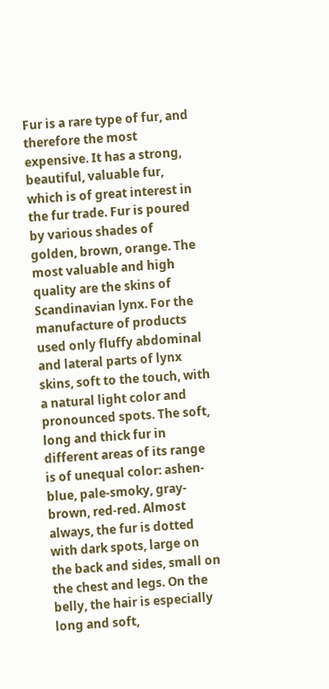Fur is a rare type of fur, and therefore the most expensive. It has a strong, beautiful, valuable fur, which is of great interest in the fur trade. Fur is poured by various shades of golden, brown, orange. The most valuable and high quality are the skins of Scandinavian lynx. For the manufacture of products used only fluffy abdominal and lateral parts of lynx skins, soft to the touch, with a natural light color and pronounced spots. The soft, long and thick fur in different areas of its range is of unequal color: ashen-blue, pale-smoky, gray-brown, red-red. Almost always, the fur is dotted with dark spots, large on the back and sides, small on the chest and legs. On the belly, the hair is especially long and soft,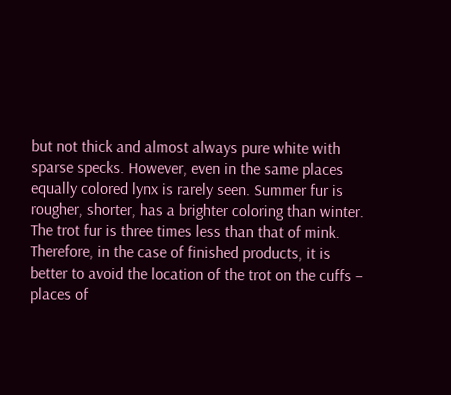but not thick and almost always pure white with sparse specks. However, even in the same places equally colored lynx is rarely seen. Summer fur is rougher, shorter, has a brighter coloring than winter. The trot fur is three times less than that of mink. Therefore, in the case of finished products, it is better to avoid the location of the trot on the cuffs – places of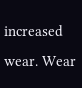increased wear. Wear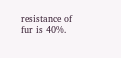resistance of fur is 40%.